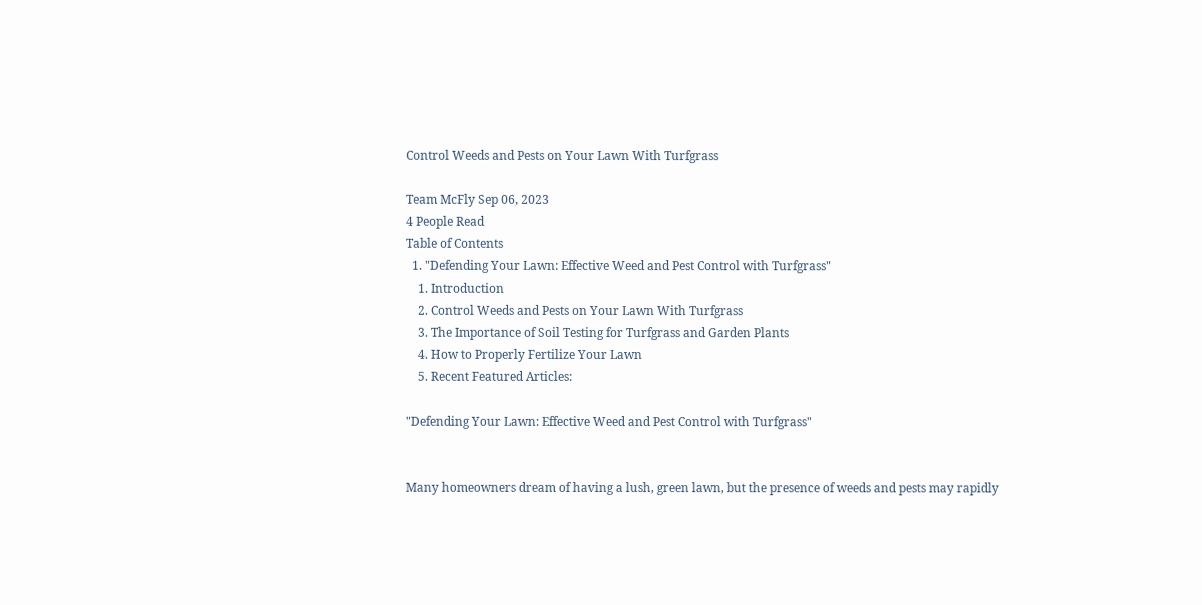Control Weeds and Pests on Your Lawn With Turfgrass

Team McFly Sep 06, 2023
4 People Read
Table of Contents
  1. "Defending Your Lawn: Effective Weed and Pest Control with Turfgrass"
    1. Introduction
    2. Control Weeds and Pests on Your Lawn With Turfgrass
    3. The Importance of Soil Testing for Turfgrass and Garden Plants
    4. How to Properly Fertilize Your Lawn
    5. Recent Featured Articles:

"Defending Your Lawn: Effective Weed and Pest Control with Turfgrass"


Many homeowners dream of having a lush, green lawn, but the presence of weeds and pests may rapidly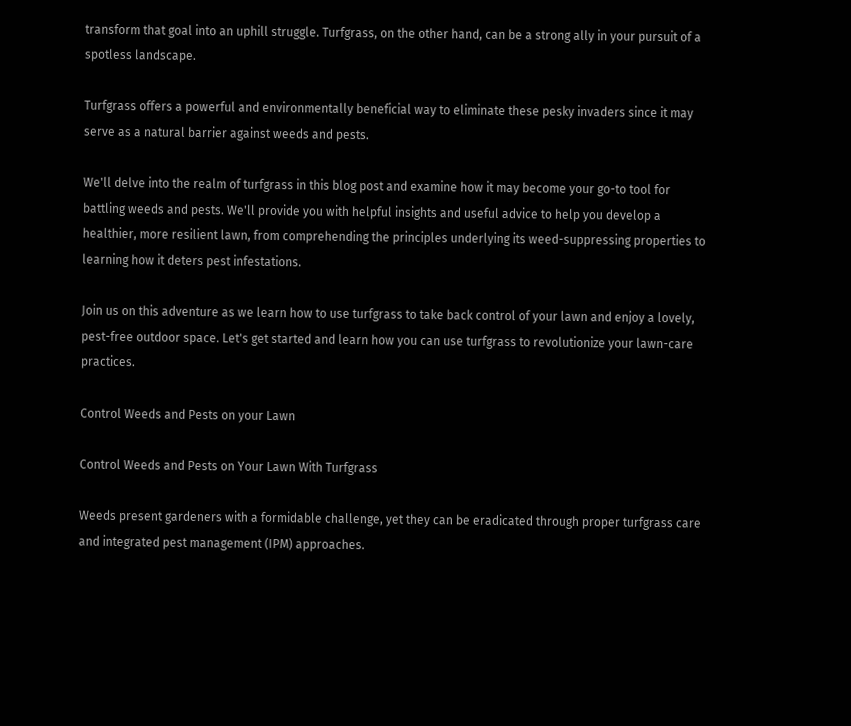transform that goal into an uphill struggle. Turfgrass, on the other hand, can be a strong ally in your pursuit of a spotless landscape.

Turfgrass offers a powerful and environmentally beneficial way to eliminate these pesky invaders since it may serve as a natural barrier against weeds and pests.

We'll delve into the realm of turfgrass in this blog post and examine how it may become your go-to tool for battling weeds and pests. We'll provide you with helpful insights and useful advice to help you develop a healthier, more resilient lawn, from comprehending the principles underlying its weed-suppressing properties to learning how it deters pest infestations.

Join us on this adventure as we learn how to use turfgrass to take back control of your lawn and enjoy a lovely, pest-free outdoor space. Let's get started and learn how you can use turfgrass to revolutionize your lawn-care practices.

Control Weeds and Pests on your Lawn

Control Weeds and Pests on Your Lawn With Turfgrass

Weeds present gardeners with a formidable challenge, yet they can be eradicated through proper turfgrass care and integrated pest management (IPM) approaches.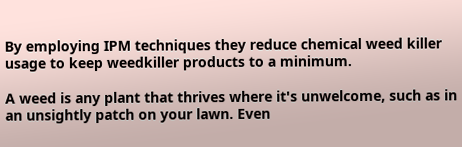By employing IPM techniques they reduce chemical weed killer usage to keep weedkiller products to a minimum.

A weed is any plant that thrives where it's unwelcome, such as in an unsightly patch on your lawn. Even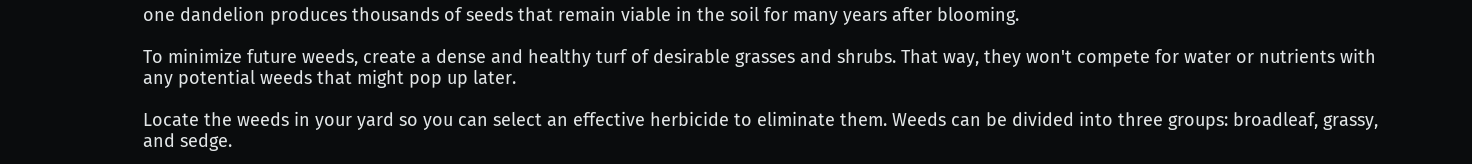one dandelion produces thousands of seeds that remain viable in the soil for many years after blooming.

To minimize future weeds, create a dense and healthy turf of desirable grasses and shrubs. That way, they won't compete for water or nutrients with any potential weeds that might pop up later.

Locate the weeds in your yard so you can select an effective herbicide to eliminate them. Weeds can be divided into three groups: broadleaf, grassy, and sedge.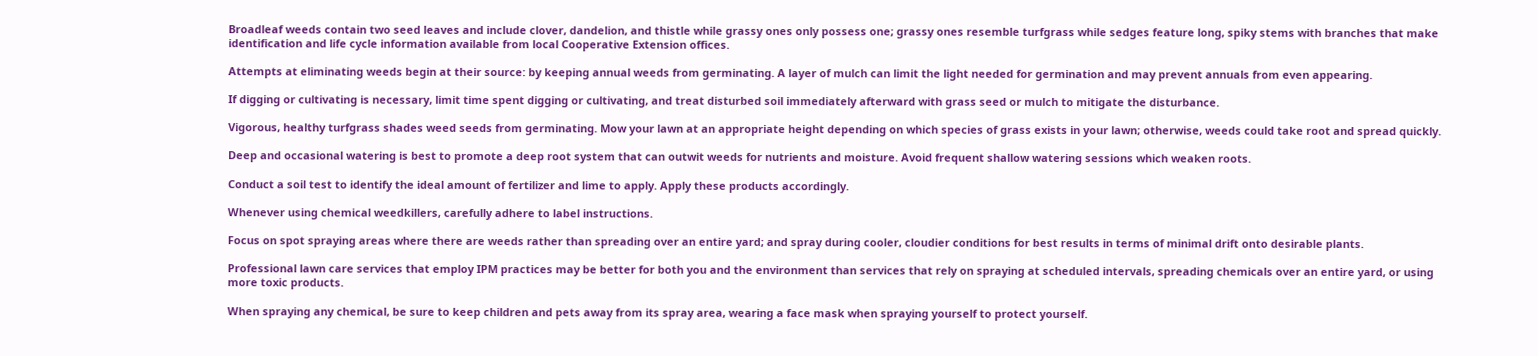Broadleaf weeds contain two seed leaves and include clover, dandelion, and thistle while grassy ones only possess one; grassy ones resemble turfgrass while sedges feature long, spiky stems with branches that make identification and life cycle information available from local Cooperative Extension offices.

Attempts at eliminating weeds begin at their source: by keeping annual weeds from germinating. A layer of mulch can limit the light needed for germination and may prevent annuals from even appearing.

If digging or cultivating is necessary, limit time spent digging or cultivating, and treat disturbed soil immediately afterward with grass seed or mulch to mitigate the disturbance.

Vigorous, healthy turfgrass shades weed seeds from germinating. Mow your lawn at an appropriate height depending on which species of grass exists in your lawn; otherwise, weeds could take root and spread quickly.

Deep and occasional watering is best to promote a deep root system that can outwit weeds for nutrients and moisture. Avoid frequent shallow watering sessions which weaken roots.

Conduct a soil test to identify the ideal amount of fertilizer and lime to apply. Apply these products accordingly.

Whenever using chemical weedkillers, carefully adhere to label instructions.

Focus on spot spraying areas where there are weeds rather than spreading over an entire yard; and spray during cooler, cloudier conditions for best results in terms of minimal drift onto desirable plants.

Professional lawn care services that employ IPM practices may be better for both you and the environment than services that rely on spraying at scheduled intervals, spreading chemicals over an entire yard, or using more toxic products.

When spraying any chemical, be sure to keep children and pets away from its spray area, wearing a face mask when spraying yourself to protect yourself.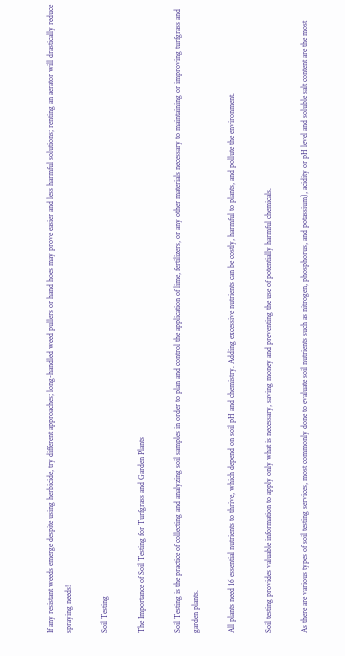If any resistant weeds emerge despite using herbicide, try different approaches; long-handled weed pullers or hand hoes may prove easier and less harmful solutions; renting an aerator will drastically reduce spraying needs!

Soil Testing

The Importance of Soil Testing for Turfgrass and Garden Plants

Soil Testing is the practice of collecting and analyzing soil samples in order to plan and control the application of lime, fertilizers, or any other materials necessary to maintaining or improving turfgrass and garden plants.

All plants need 16 essential nutrients to thrive, which depend on soil pH and chemistry. Adding excessive nutrients can be costly, harmful to plants, and pollute the environment.

Soil testing provides valuable information to apply only what is necessary, saving money and preventing the use of potentially harmful chemicals.

As there are various types of soil testing services, most commonly done to evaluate soil nutrients such as nitrogen, phosphorus, and potassium), acidity or pH level and soluble salt content are the most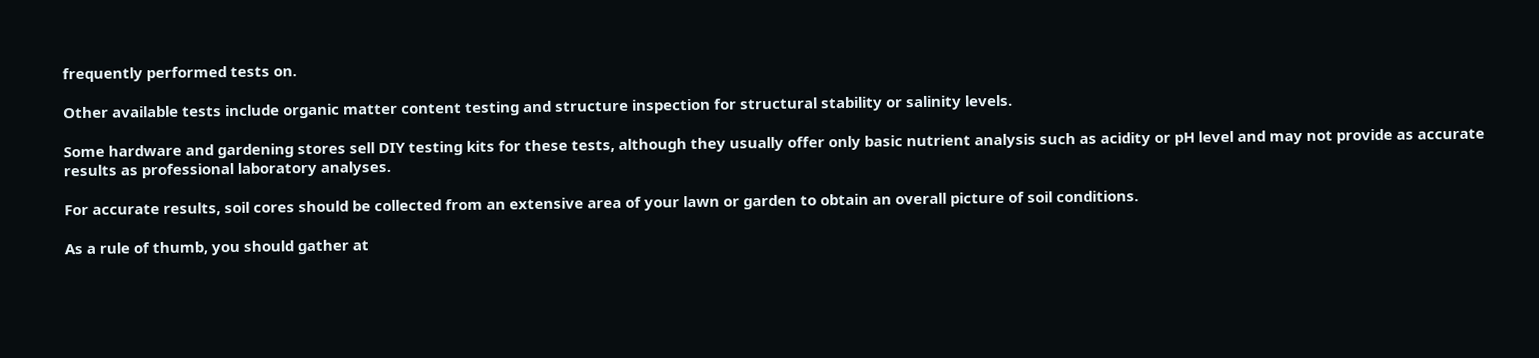frequently performed tests on.

Other available tests include organic matter content testing and structure inspection for structural stability or salinity levels.

Some hardware and gardening stores sell DIY testing kits for these tests, although they usually offer only basic nutrient analysis such as acidity or pH level and may not provide as accurate results as professional laboratory analyses.

For accurate results, soil cores should be collected from an extensive area of your lawn or garden to obtain an overall picture of soil conditions.

As a rule of thumb, you should gather at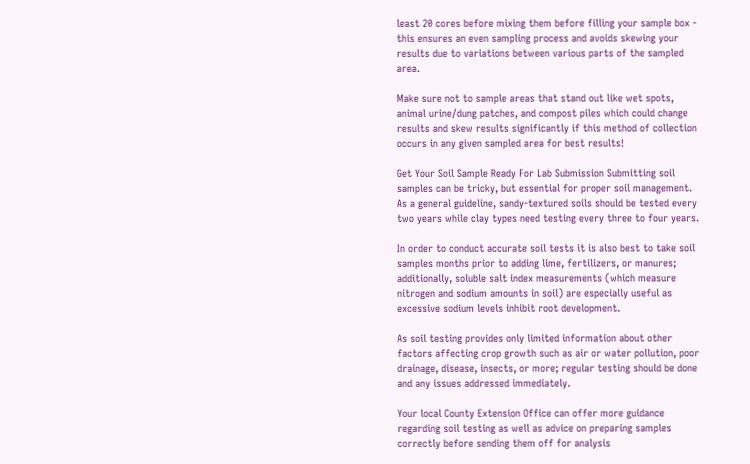least 20 cores before mixing them before filling your sample box - this ensures an even sampling process and avoids skewing your results due to variations between various parts of the sampled area.

Make sure not to sample areas that stand out like wet spots, animal urine/dung patches, and compost piles which could change results and skew results significantly if this method of collection occurs in any given sampled area for best results!

Get Your Soil Sample Ready For Lab Submission Submitting soil samples can be tricky, but essential for proper soil management. As a general guideline, sandy-textured soils should be tested every two years while clay types need testing every three to four years.

In order to conduct accurate soil tests it is also best to take soil samples months prior to adding lime, fertilizers, or manures; additionally, soluble salt index measurements (which measure nitrogen and sodium amounts in soil) are especially useful as excessive sodium levels inhibit root development.

As soil testing provides only limited information about other factors affecting crop growth such as air or water pollution, poor drainage, disease, insects, or more; regular testing should be done and any issues addressed immediately.

Your local County Extension Office can offer more guidance regarding soil testing as well as advice on preparing samples correctly before sending them off for analysis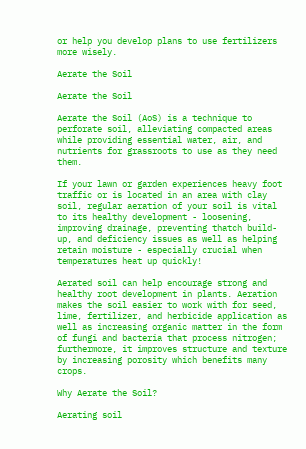or help you develop plans to use fertilizers more wisely.

Aerate the Soil

Aerate the Soil

Aerate the Soil (AoS) is a technique to perforate soil, alleviating compacted areas while providing essential water, air, and nutrients for grassroots to use as they need them.

If your lawn or garden experiences heavy foot traffic or is located in an area with clay soil, regular aeration of your soil is vital to its healthy development - loosening, improving drainage, preventing thatch build-up, and deficiency issues as well as helping retain moisture - especially crucial when temperatures heat up quickly!

Aerated soil can help encourage strong and healthy root development in plants. Aeration makes the soil easier to work with for seed, lime, fertilizer, and herbicide application as well as increasing organic matter in the form of fungi and bacteria that process nitrogen; furthermore, it improves structure and texture by increasing porosity which benefits many crops.

Why Aerate the Soil?

Aerating soil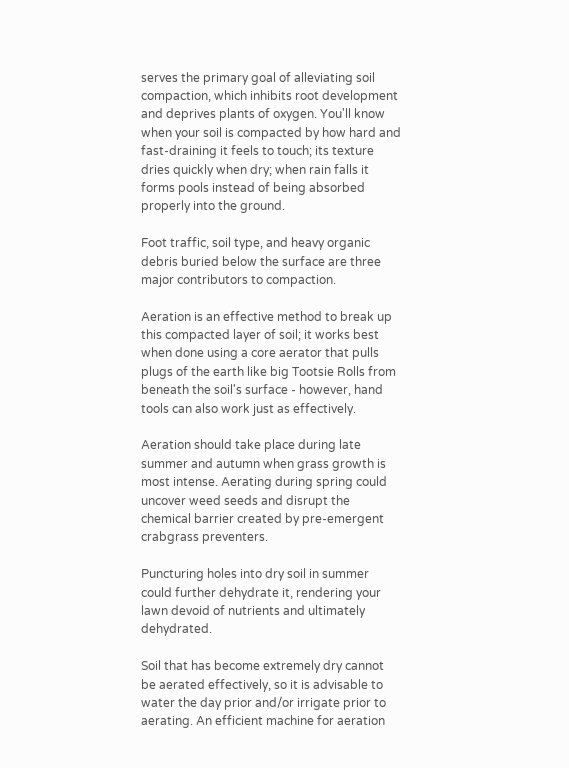serves the primary goal of alleviating soil compaction, which inhibits root development and deprives plants of oxygen. You'll know when your soil is compacted by how hard and fast-draining it feels to touch; its texture dries quickly when dry; when rain falls it forms pools instead of being absorbed properly into the ground.

Foot traffic, soil type, and heavy organic debris buried below the surface are three major contributors to compaction.

Aeration is an effective method to break up this compacted layer of soil; it works best when done using a core aerator that pulls plugs of the earth like big Tootsie Rolls from beneath the soil's surface - however, hand tools can also work just as effectively.

Aeration should take place during late summer and autumn when grass growth is most intense. Aerating during spring could uncover weed seeds and disrupt the chemical barrier created by pre-emergent crabgrass preventers.

Puncturing holes into dry soil in summer could further dehydrate it, rendering your lawn devoid of nutrients and ultimately dehydrated.

Soil that has become extremely dry cannot be aerated effectively, so it is advisable to water the day prior and/or irrigate prior to aerating. An efficient machine for aeration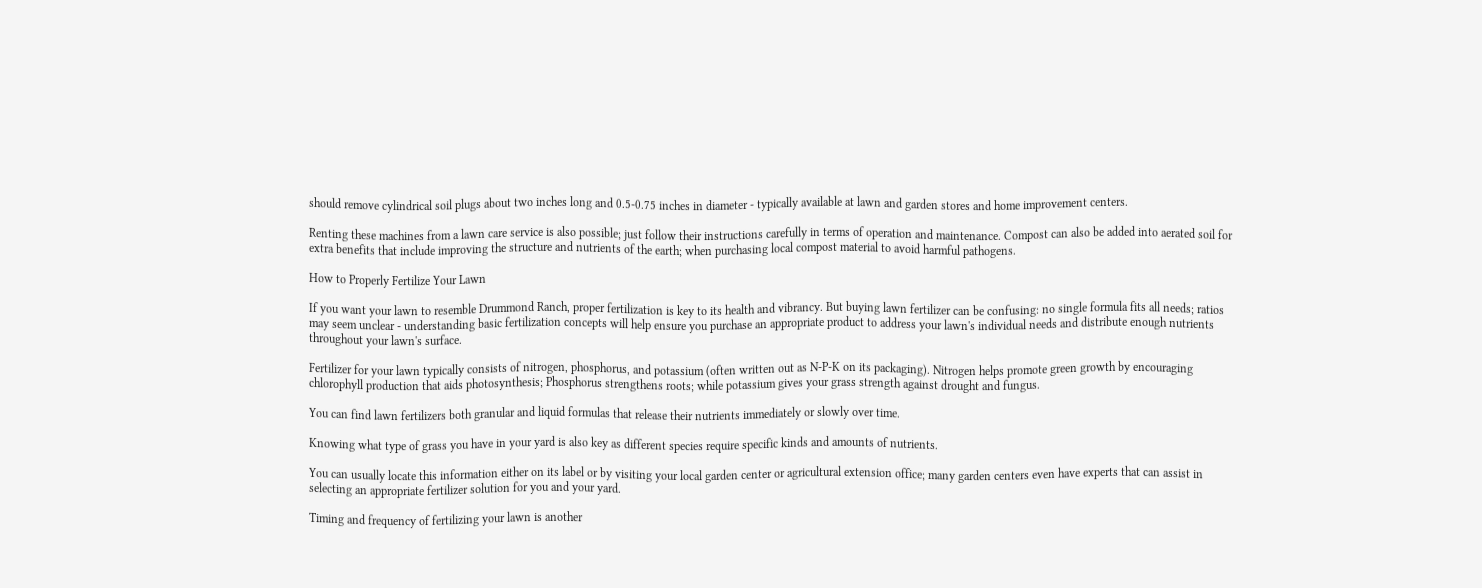should remove cylindrical soil plugs about two inches long and 0.5-0.75 inches in diameter - typically available at lawn and garden stores and home improvement centers.

Renting these machines from a lawn care service is also possible; just follow their instructions carefully in terms of operation and maintenance. Compost can also be added into aerated soil for extra benefits that include improving the structure and nutrients of the earth; when purchasing local compost material to avoid harmful pathogens.

How to Properly Fertilize Your Lawn

If you want your lawn to resemble Drummond Ranch, proper fertilization is key to its health and vibrancy. But buying lawn fertilizer can be confusing: no single formula fits all needs; ratios may seem unclear - understanding basic fertilization concepts will help ensure you purchase an appropriate product to address your lawn's individual needs and distribute enough nutrients throughout your lawn's surface.

Fertilizer for your lawn typically consists of nitrogen, phosphorus, and potassium (often written out as N-P-K on its packaging). Nitrogen helps promote green growth by encouraging chlorophyll production that aids photosynthesis; Phosphorus strengthens roots; while potassium gives your grass strength against drought and fungus.

You can find lawn fertilizers both granular and liquid formulas that release their nutrients immediately or slowly over time.

Knowing what type of grass you have in your yard is also key as different species require specific kinds and amounts of nutrients.

You can usually locate this information either on its label or by visiting your local garden center or agricultural extension office; many garden centers even have experts that can assist in selecting an appropriate fertilizer solution for you and your yard.

Timing and frequency of fertilizing your lawn is another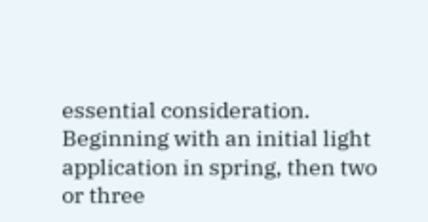essential consideration. Beginning with an initial light application in spring, then two or three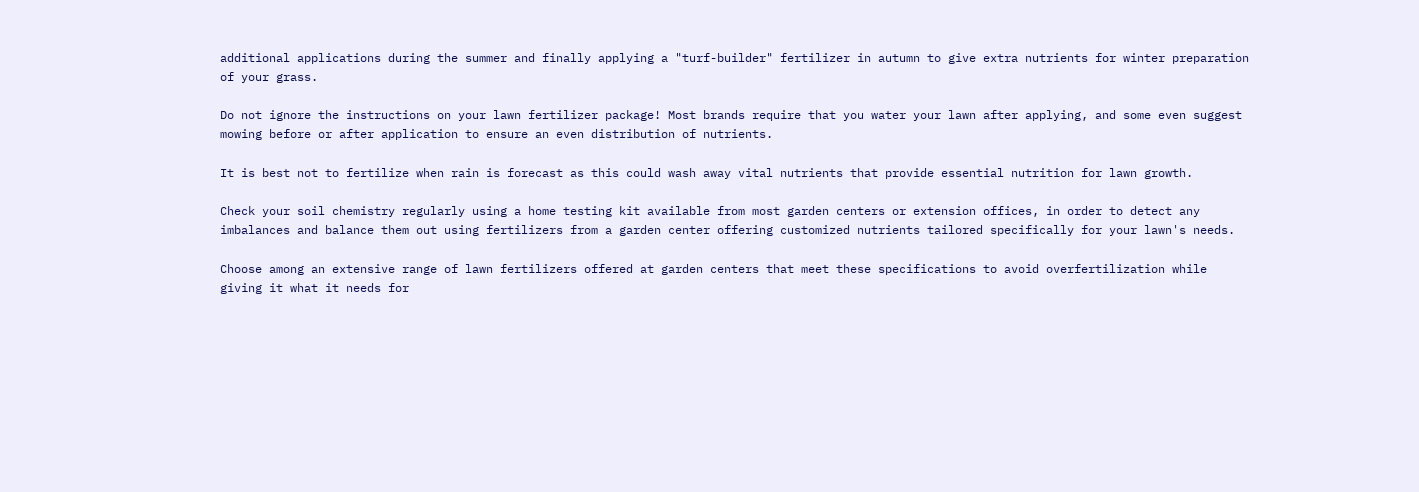additional applications during the summer and finally applying a "turf-builder" fertilizer in autumn to give extra nutrients for winter preparation of your grass.

Do not ignore the instructions on your lawn fertilizer package! Most brands require that you water your lawn after applying, and some even suggest mowing before or after application to ensure an even distribution of nutrients.

It is best not to fertilize when rain is forecast as this could wash away vital nutrients that provide essential nutrition for lawn growth.

Check your soil chemistry regularly using a home testing kit available from most garden centers or extension offices, in order to detect any imbalances and balance them out using fertilizers from a garden center offering customized nutrients tailored specifically for your lawn's needs.

Choose among an extensive range of lawn fertilizers offered at garden centers that meet these specifications to avoid overfertilization while giving it what it needs for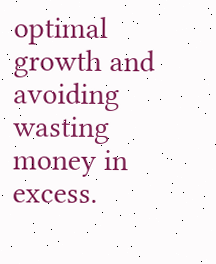optimal growth and avoiding wasting money in excess.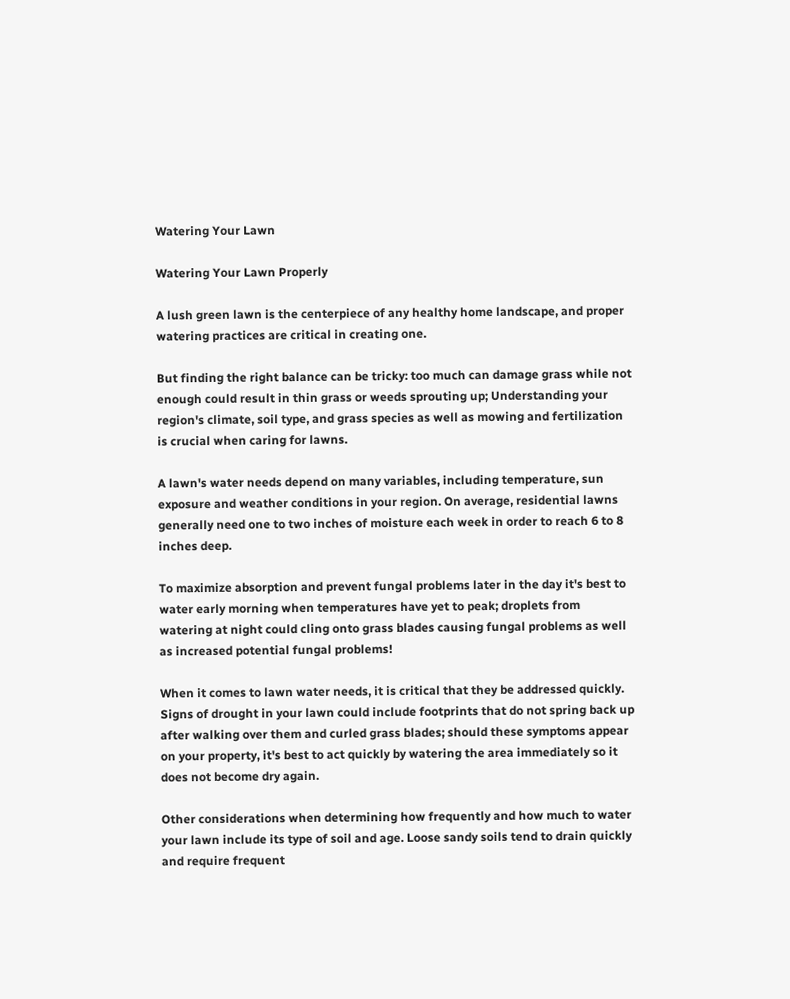Watering Your Lawn

Watering Your Lawn Properly

A lush green lawn is the centerpiece of any healthy home landscape, and proper watering practices are critical in creating one.

But finding the right balance can be tricky: too much can damage grass while not enough could result in thin grass or weeds sprouting up; Understanding your region's climate, soil type, and grass species as well as mowing and fertilization is crucial when caring for lawns.

A lawn's water needs depend on many variables, including temperature, sun exposure and weather conditions in your region. On average, residential lawns generally need one to two inches of moisture each week in order to reach 6 to 8 inches deep.

To maximize absorption and prevent fungal problems later in the day it's best to water early morning when temperatures have yet to peak; droplets from watering at night could cling onto grass blades causing fungal problems as well as increased potential fungal problems!

When it comes to lawn water needs, it is critical that they be addressed quickly. Signs of drought in your lawn could include footprints that do not spring back up after walking over them and curled grass blades; should these symptoms appear on your property, it's best to act quickly by watering the area immediately so it does not become dry again.

Other considerations when determining how frequently and how much to water your lawn include its type of soil and age. Loose sandy soils tend to drain quickly and require frequent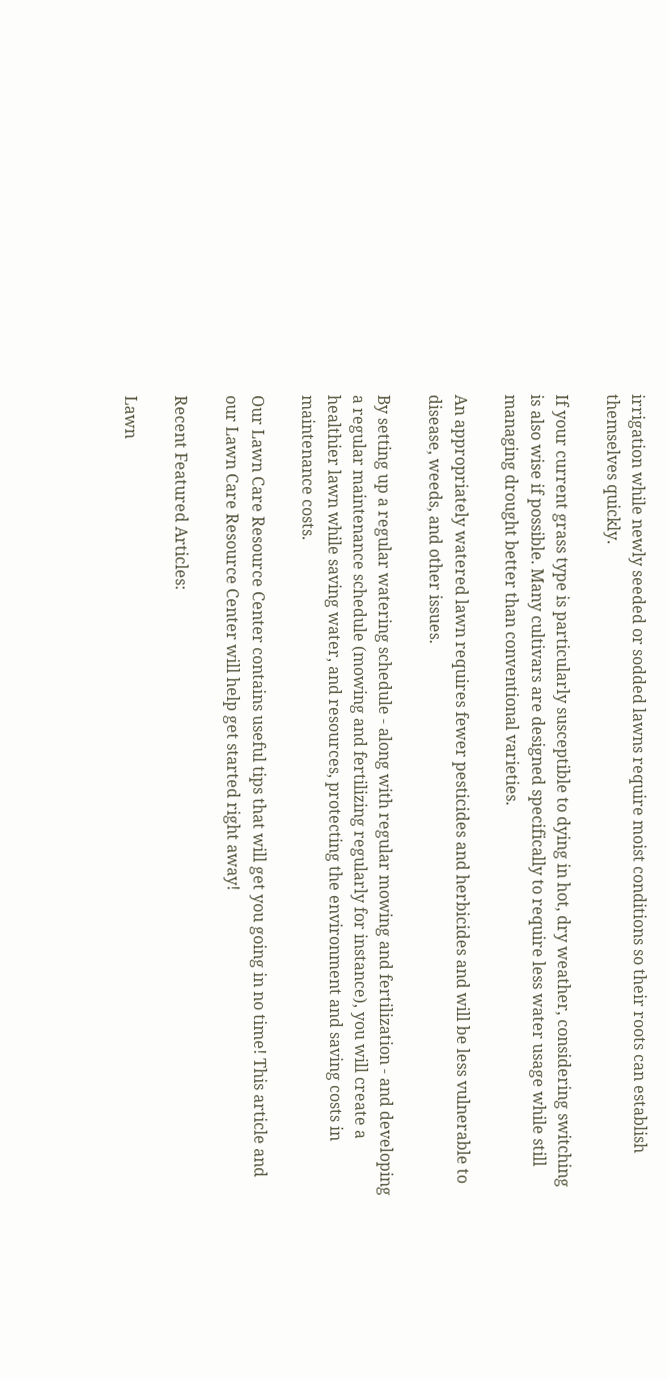irrigation while newly seeded or sodded lawns require moist conditions so their roots can establish themselves quickly.

If your current grass type is particularly susceptible to dying in hot, dry weather, considering switching is also wise if possible. Many cultivars are designed specifically to require less water usage while still managing drought better than conventional varieties.

An appropriately watered lawn requires fewer pesticides and herbicides and will be less vulnerable to disease, weeds, and other issues.

By setting up a regular watering schedule - along with regular mowing and fertilization - and developing a regular maintenance schedule (mowing and fertilizing regularly for instance), you will create a healthier lawn while saving water, and resources, protecting the environment and saving costs in maintenance costs.

Our Lawn Care Resource Center contains useful tips that will get you going in no time! This article and our Lawn Care Resource Center will help get started right away!

Recent Featured Articles:

Lawn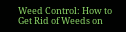Weed Control: How to Get Rid of Weeds on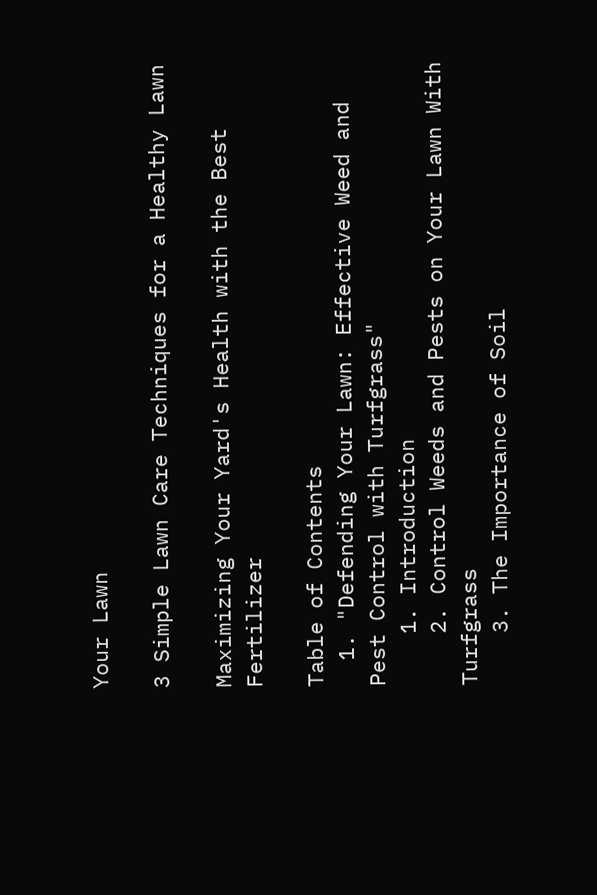Your Lawn

3 Simple Lawn Care Techniques for a Healthy Lawn

Maximizing Your Yard's Health with the Best Fertilizer

Table of Contents
  1. "Defending Your Lawn: Effective Weed and Pest Control with Turfgrass"
    1. Introduction
    2. Control Weeds and Pests on Your Lawn With Turfgrass
    3. The Importance of Soil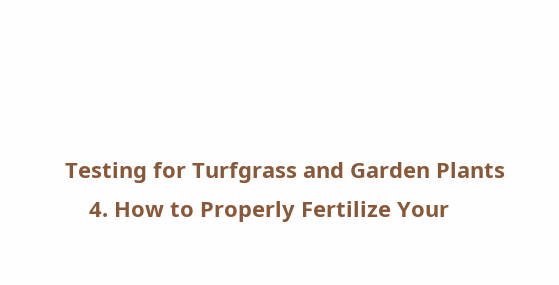Testing for Turfgrass and Garden Plants
    4. How to Properly Fertilize Your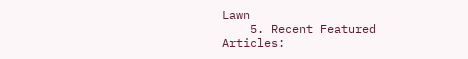Lawn
    5. Recent Featured Articles: